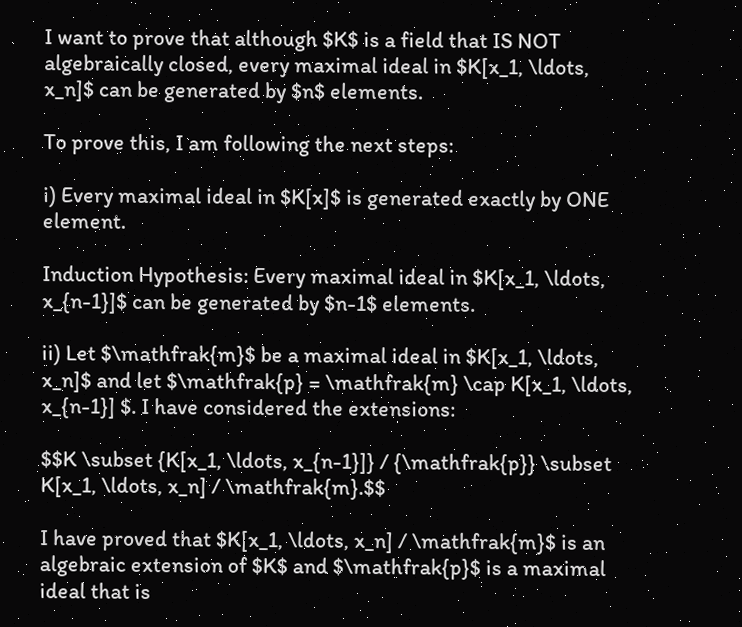I want to prove that although $K$ is a field that IS NOT algebraically closed, every maximal ideal in $K[x_1, \ldots, x_n]$ can be generated by $n$ elements.

To prove this, I am following the next steps:

i) Every maximal ideal in $K[x]$ is generated exactly by ONE element.

Induction Hypothesis: Every maximal ideal in $K[x_1, \ldots, x_{n-1}]$ can be generated by $n-1$ elements.

ii) Let $\mathfrak{m}$ be a maximal ideal in $K[x_1, \ldots, x_n]$ and let $\mathfrak{p} = \mathfrak{m} \cap K[x_1, \ldots, x_{n-1}] $. I have considered the extensions:

$$K \subset {K[x_1, \ldots, x_{n-1}]} / {\mathfrak{p}} \subset K[x_1, \ldots, x_n] / \mathfrak{m}.$$

I have proved that $K[x_1, \ldots, x_n] / \mathfrak{m}$ is an algebraic extension of $K$ and $\mathfrak{p}$ is a maximal ideal that is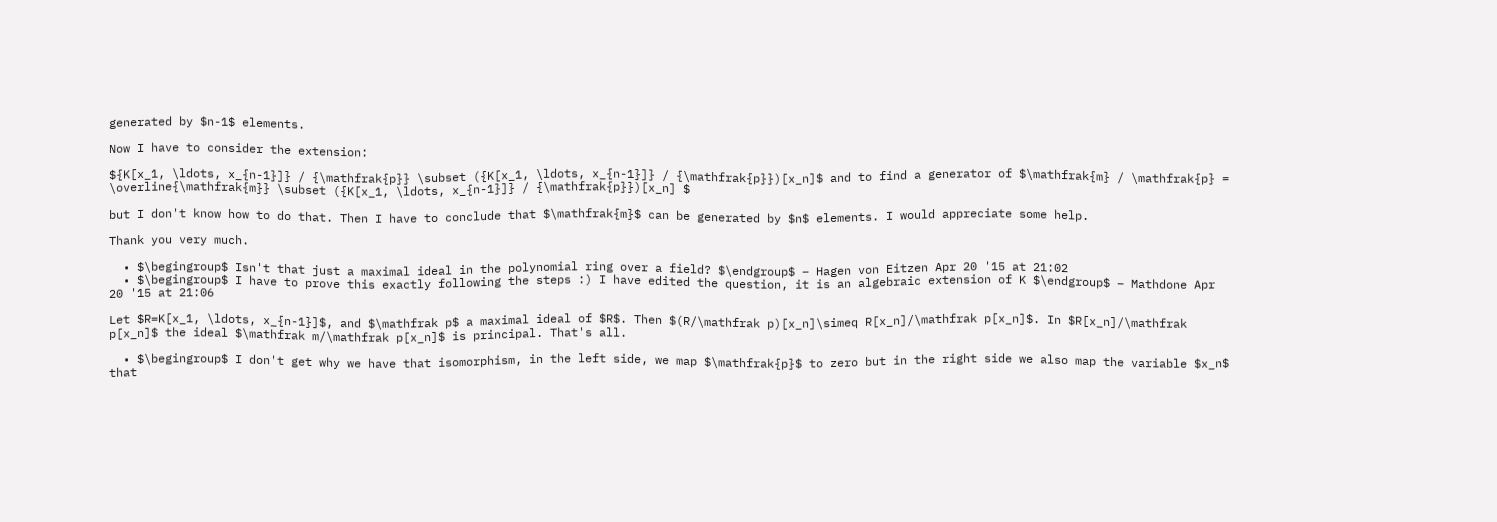generated by $n-1$ elements.

Now I have to consider the extension:

${K[x_1, \ldots, x_{n-1}]} / {\mathfrak{p}} \subset ({K[x_1, \ldots, x_{n-1}]} / {\mathfrak{p}})[x_n]$ and to find a generator of $\mathfrak{m} / \mathfrak{p} = \overline{\mathfrak{m}} \subset ({K[x_1, \ldots, x_{n-1}]} / {\mathfrak{p}})[x_n] $

but I don't know how to do that. Then I have to conclude that $\mathfrak{m}$ can be generated by $n$ elements. I would appreciate some help.

Thank you very much.

  • $\begingroup$ Isn't that just a maximal ideal in the polynomial ring over a field? $\endgroup$ – Hagen von Eitzen Apr 20 '15 at 21:02
  • $\begingroup$ I have to prove this exactly following the steps :) I have edited the question, it is an algebraic extension of K $\endgroup$ – Mathdone Apr 20 '15 at 21:06

Let $R=K[x_1, \ldots, x_{n-1}]$, and $\mathfrak p$ a maximal ideal of $R$. Then $(R/\mathfrak p)[x_n]\simeq R[x_n]/\mathfrak p[x_n]$. In $R[x_n]/\mathfrak p[x_n]$ the ideal $\mathfrak m/\mathfrak p[x_n]$ is principal. That's all.

  • $\begingroup$ I don't get why we have that isomorphism, in the left side, we map $\mathfrak{p}$ to zero but in the right side we also map the variable $x_n$ that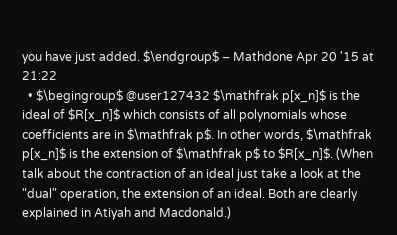you have just added. $\endgroup$ – Mathdone Apr 20 '15 at 21:22
  • $\begingroup$ @user127432 $\mathfrak p[x_n]$ is the ideal of $R[x_n]$ which consists of all polynomials whose coefficients are in $\mathfrak p$. In other words, $\mathfrak p[x_n]$ is the extension of $\mathfrak p$ to $R[x_n]$. (When talk about the contraction of an ideal just take a look at the "dual" operation, the extension of an ideal. Both are clearly explained in Atiyah and Macdonald.)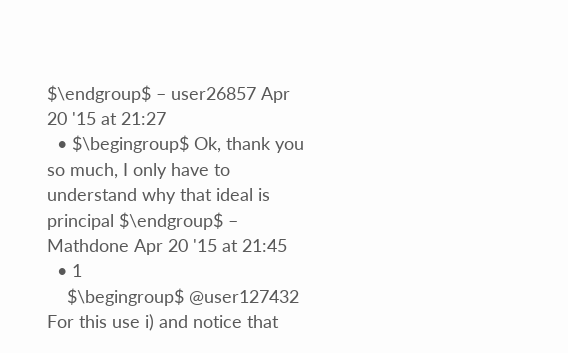$\endgroup$ – user26857 Apr 20 '15 at 21:27
  • $\begingroup$ Ok, thank you so much, I only have to understand why that ideal is principal $\endgroup$ – Mathdone Apr 20 '15 at 21:45
  • 1
    $\begingroup$ @user127432 For this use i) and notice that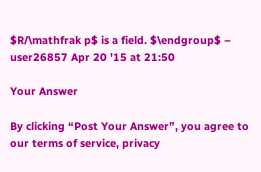$R/\mathfrak p$ is a field. $\endgroup$ – user26857 Apr 20 '15 at 21:50

Your Answer

By clicking “Post Your Answer”, you agree to our terms of service, privacy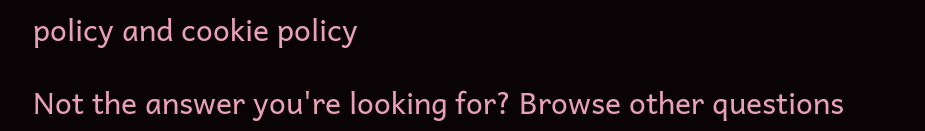policy and cookie policy

Not the answer you're looking for? Browse other questions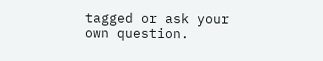tagged or ask your own question.